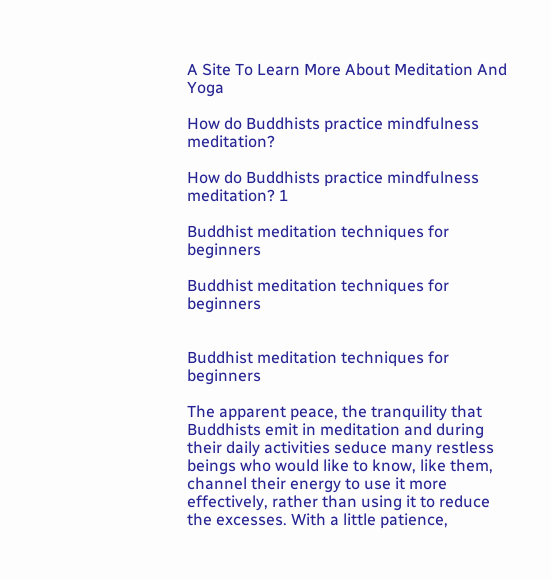A Site To Learn More About Meditation And Yoga

How do Buddhists practice mindfulness meditation?

How do Buddhists practice mindfulness meditation? 1

Buddhist meditation techniques for beginners

Buddhist meditation techniques for beginners


Buddhist meditation techniques for beginners

The apparent peace, the tranquility that Buddhists emit in meditation and during their daily activities seduce many restless beings who would like to know, like them, channel their energy to use it more effectively, rather than using it to reduce the excesses. With a little patience,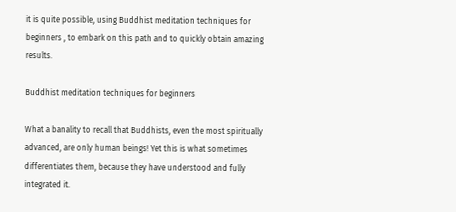it is quite possible, using Buddhist meditation techniques for beginners , to embark on this path and to quickly obtain amazing results.

Buddhist meditation techniques for beginners

What a banality to recall that Buddhists, even the most spiritually advanced, are only human beings! Yet this is what sometimes differentiates them, because they have understood and fully integrated it.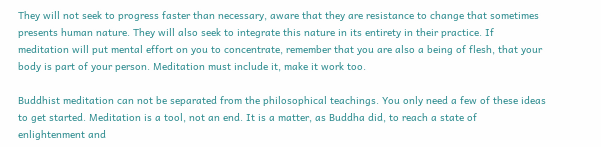They will not seek to progress faster than necessary, aware that they are resistance to change that sometimes presents human nature. They will also seek to integrate this nature in its entirety in their practice. If meditation will put mental effort on you to concentrate, remember that you are also a being of flesh, that your body is part of your person. Meditation must include it, make it work too.

Buddhist meditation can not be separated from the philosophical teachings. You only need a few of these ideas to get started. Meditation is a tool, not an end. It is a matter, as Buddha did, to reach a state of enlightenment and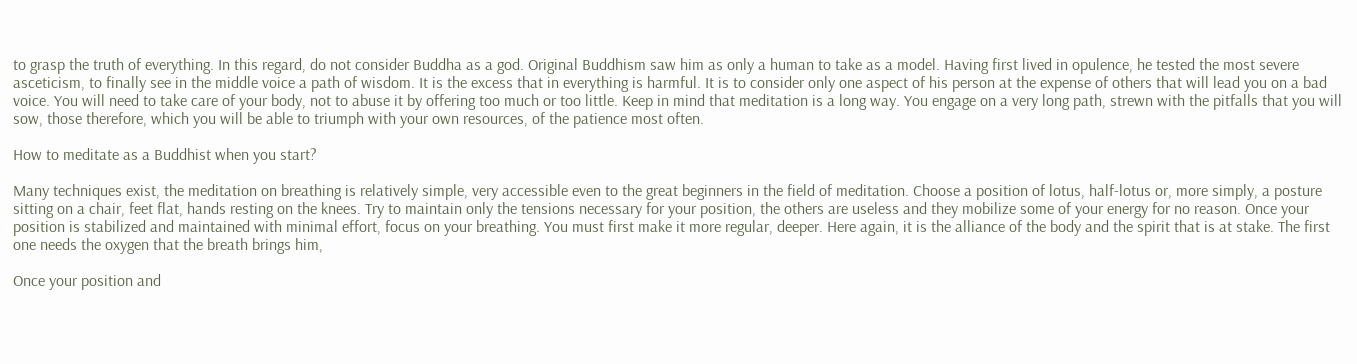to grasp the truth of everything. In this regard, do not consider Buddha as a god. Original Buddhism saw him as only a human to take as a model. Having first lived in opulence, he tested the most severe asceticism, to finally see in the middle voice a path of wisdom. It is the excess that in everything is harmful. It is to consider only one aspect of his person at the expense of others that will lead you on a bad voice. You will need to take care of your body, not to abuse it by offering too much or too little. Keep in mind that meditation is a long way. You engage on a very long path, strewn with the pitfalls that you will sow, those therefore, which you will be able to triumph with your own resources, of the patience most often.

How to meditate as a Buddhist when you start?

Many techniques exist, the meditation on breathing is relatively simple, very accessible even to the great beginners in the field of meditation. Choose a position of lotus, half-lotus or, more simply, a posture sitting on a chair, feet flat, hands resting on the knees. Try to maintain only the tensions necessary for your position, the others are useless and they mobilize some of your energy for no reason. Once your position is stabilized and maintained with minimal effort, focus on your breathing. You must first make it more regular, deeper. Here again, it is the alliance of the body and the spirit that is at stake. The first one needs the oxygen that the breath brings him,

Once your position and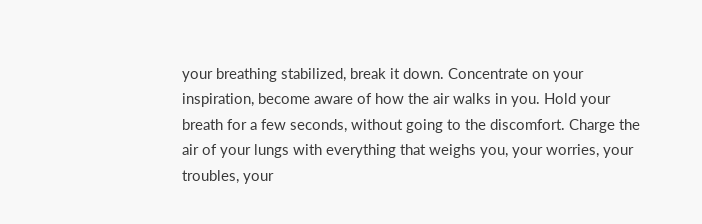your breathing stabilized, break it down. Concentrate on your inspiration, become aware of how the air walks in you. Hold your breath for a few seconds, without going to the discomfort. Charge the air of your lungs with everything that weighs you, your worries, your troubles, your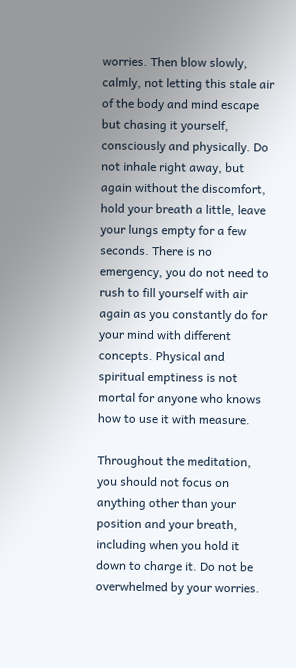worries. Then blow slowly, calmly, not letting this stale air of the body and mind escape but chasing it yourself, consciously and physically. Do not inhale right away, but again without the discomfort, hold your breath a little, leave your lungs empty for a few seconds. There is no emergency, you do not need to rush to fill yourself with air again as you constantly do for your mind with different concepts. Physical and spiritual emptiness is not mortal for anyone who knows how to use it with measure.

Throughout the meditation, you should not focus on anything other than your position and your breath, including when you hold it down to charge it. Do not be overwhelmed by your worries.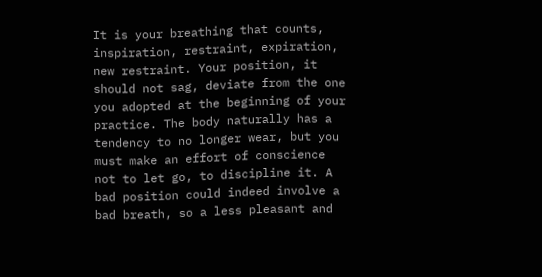It is your breathing that counts, inspiration, restraint, expiration, new restraint. Your position, it should not sag, deviate from the one you adopted at the beginning of your practice. The body naturally has a tendency to no longer wear, but you must make an effort of conscience not to let go, to discipline it. A bad position could indeed involve a bad breath, so a less pleasant and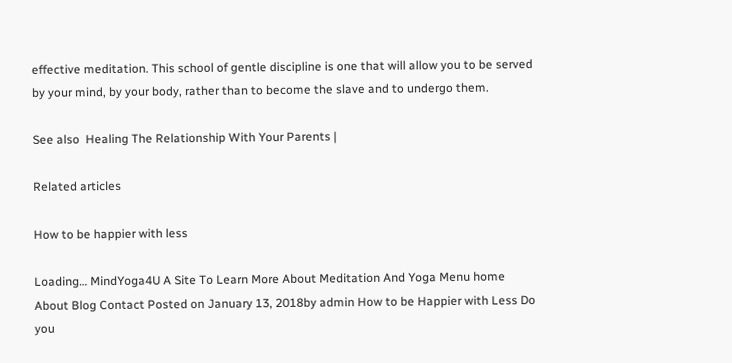effective meditation. This school of gentle discipline is one that will allow you to be served by your mind, by your body, rather than to become the slave and to undergo them.

See also  Healing The Relationship With Your Parents |

Related articles

How to be happier with less

Loading… MindYoga4U A Site To Learn More About Meditation And Yoga Menu home About Blog Contact Posted on January 13, 2018by admin How to be Happier with Less Do you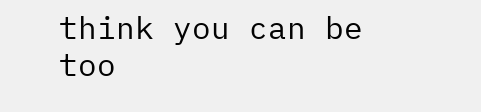think you can be too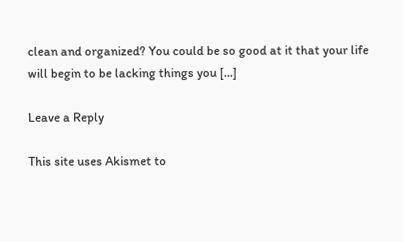clean and organized? You could be so good at it that your life will begin to be lacking things you […]

Leave a Reply

This site uses Akismet to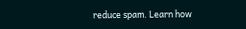reduce spam. Learn how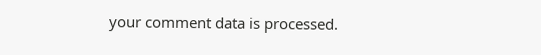your comment data is processed.